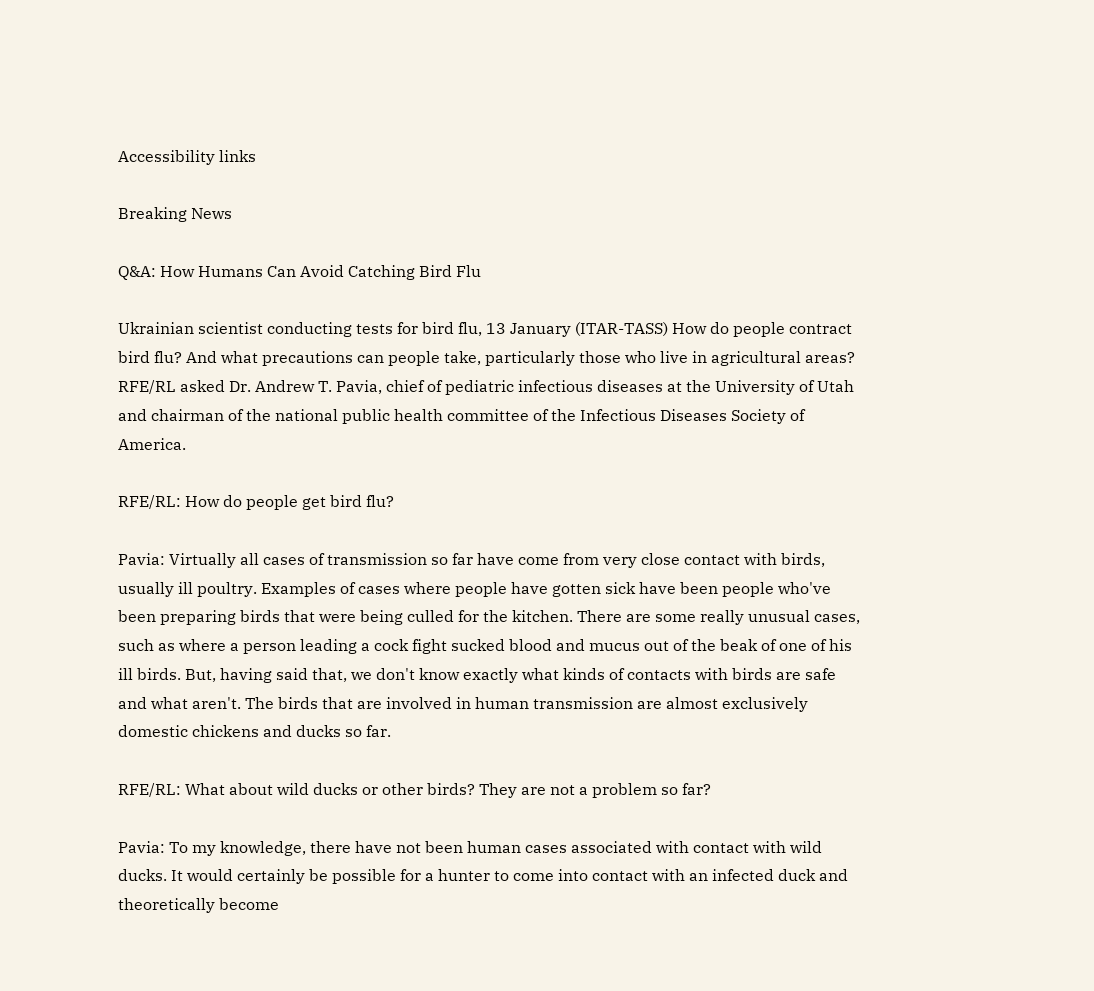Accessibility links

Breaking News

Q&A: How Humans Can Avoid Catching Bird Flu

Ukrainian scientist conducting tests for bird flu, 13 January (ITAR-TASS) How do people contract bird flu? And what precautions can people take, particularly those who live in agricultural areas? RFE/RL asked Dr. Andrew T. Pavia, chief of pediatric infectious diseases at the University of Utah and chairman of the national public health committee of the Infectious Diseases Society of America.

RFE/RL: How do people get bird flu?

Pavia: Virtually all cases of transmission so far have come from very close contact with birds, usually ill poultry. Examples of cases where people have gotten sick have been people who've been preparing birds that were being culled for the kitchen. There are some really unusual cases, such as where a person leading a cock fight sucked blood and mucus out of the beak of one of his ill birds. But, having said that, we don't know exactly what kinds of contacts with birds are safe and what aren't. The birds that are involved in human transmission are almost exclusively domestic chickens and ducks so far.

RFE/RL: What about wild ducks or other birds? They are not a problem so far?

Pavia: To my knowledge, there have not been human cases associated with contact with wild ducks. It would certainly be possible for a hunter to come into contact with an infected duck and theoretically become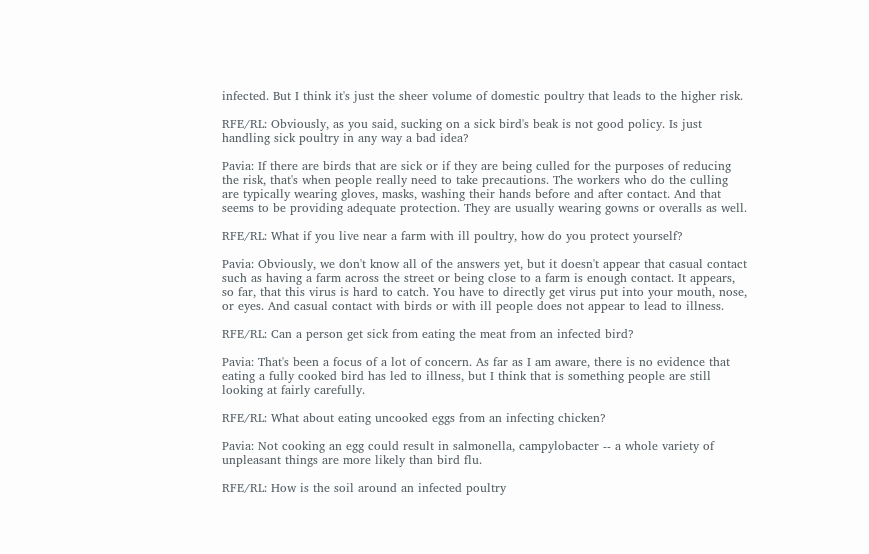infected. But I think it's just the sheer volume of domestic poultry that leads to the higher risk.

RFE/RL: Obviously, as you said, sucking on a sick bird's beak is not good policy. Is just handling sick poultry in any way a bad idea?

Pavia: If there are birds that are sick or if they are being culled for the purposes of reducing the risk, that's when people really need to take precautions. The workers who do the culling are typically wearing gloves, masks, washing their hands before and after contact. And that seems to be providing adequate protection. They are usually wearing gowns or overalls as well.

RFE/RL: What if you live near a farm with ill poultry, how do you protect yourself?

Pavia: Obviously, we don't know all of the answers yet, but it doesn't appear that casual contact such as having a farm across the street or being close to a farm is enough contact. It appears, so far, that this virus is hard to catch. You have to directly get virus put into your mouth, nose, or eyes. And casual contact with birds or with ill people does not appear to lead to illness.

RFE/RL: Can a person get sick from eating the meat from an infected bird?

Pavia: That's been a focus of a lot of concern. As far as I am aware, there is no evidence that eating a fully cooked bird has led to illness, but I think that is something people are still looking at fairly carefully.

RFE/RL: What about eating uncooked eggs from an infecting chicken?

Pavia: Not cooking an egg could result in salmonella, campylobacter -- a whole variety of unpleasant things are more likely than bird flu.

RFE/RL: How is the soil around an infected poultry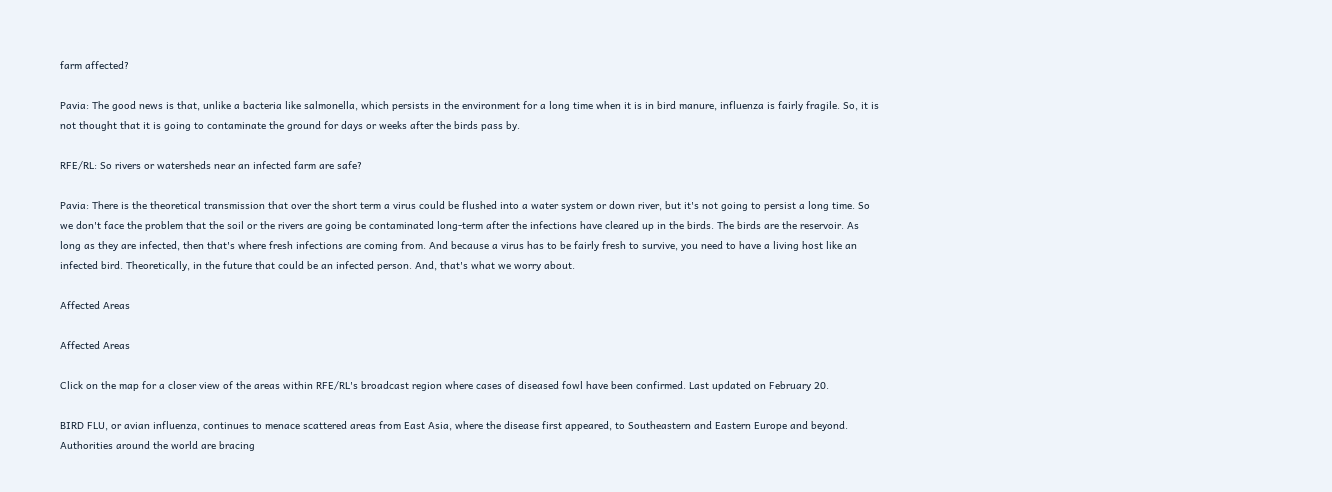farm affected?

Pavia: The good news is that, unlike a bacteria like salmonella, which persists in the environment for a long time when it is in bird manure, influenza is fairly fragile. So, it is not thought that it is going to contaminate the ground for days or weeks after the birds pass by.

RFE/RL: So rivers or watersheds near an infected farm are safe?

Pavia: There is the theoretical transmission that over the short term a virus could be flushed into a water system or down river, but it's not going to persist a long time. So we don't face the problem that the soil or the rivers are going be contaminated long-term after the infections have cleared up in the birds. The birds are the reservoir. As long as they are infected, then that's where fresh infections are coming from. And because a virus has to be fairly fresh to survive, you need to have a living host like an infected bird. Theoretically, in the future that could be an infected person. And, that's what we worry about.

Affected Areas

Affected Areas

Click on the map for a closer view of the areas within RFE/RL's broadcast region where cases of diseased fowl have been confirmed. Last updated on February 20.

BIRD FLU, or avian influenza, continues to menace scattered areas from East Asia, where the disease first appeared, to Southeastern and Eastern Europe and beyond. Authorities around the world are bracing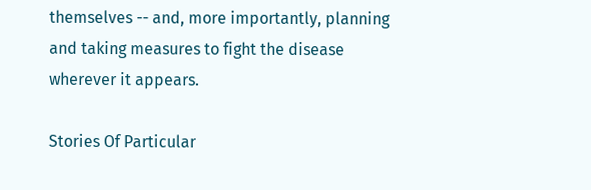themselves -- and, more importantly, planning and taking measures to fight the disease wherever it appears.

Stories Of Particular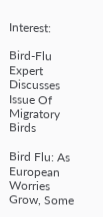Interest:

Bird-Flu Expert Discusses Issue Of Migratory Birds

Bird Flu: As European Worries Grow, Some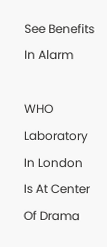See Benefits In Alarm

WHO Laboratory In London Is At Center Of Drama